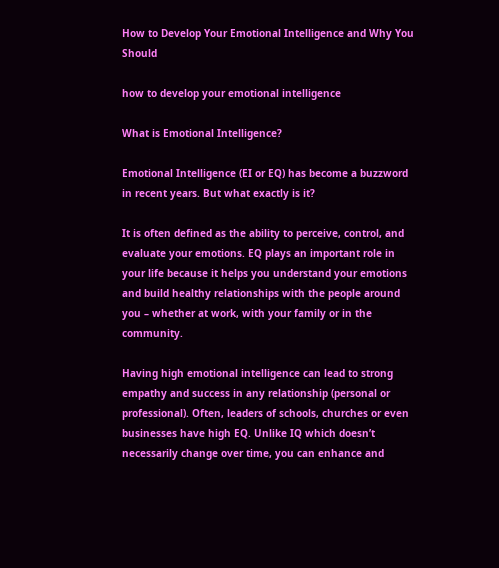How to Develop Your Emotional Intelligence and Why You Should

how to develop your emotional intelligence

What is Emotional Intelligence?

Emotional Intelligence (EI or EQ) has become a buzzword in recent years. But what exactly is it?

It is often defined as the ability to perceive, control, and evaluate your emotions. EQ plays an important role in your life because it helps you understand your emotions and build healthy relationships with the people around you – whether at work, with your family or in the community.

Having high emotional intelligence can lead to strong empathy and success in any relationship (personal or professional). Often, leaders of schools, churches or even businesses have high EQ. Unlike IQ which doesn’t necessarily change over time, you can enhance and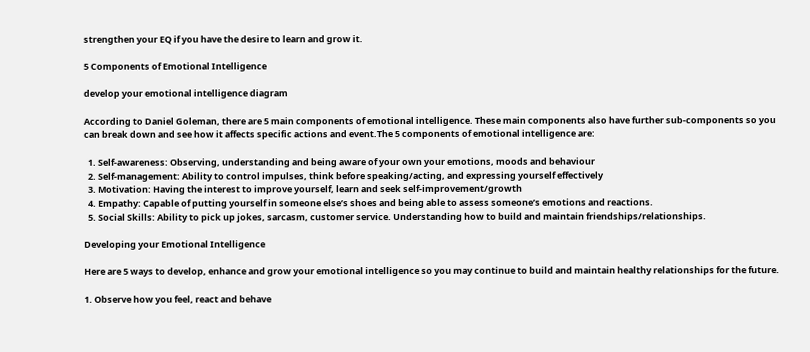strengthen your EQ if you have the desire to learn and grow it.

5 Components of Emotional Intelligence

develop your emotional intelligence diagram

According to Daniel Goleman, there are 5 main components of emotional intelligence. These main components also have further sub-components so you can break down and see how it affects specific actions and event.The 5 components of emotional intelligence are:

  1. Self-awareness: Observing, understanding and being aware of your own your emotions, moods and behaviour
  2. Self-management: Ability to control impulses, think before speaking/acting, and expressing yourself effectively
  3. Motivation: Having the interest to improve yourself, learn and seek self-improvement/growth
  4. Empathy: Capable of putting yourself in someone else’s shoes and being able to assess someone’s emotions and reactions.
  5. Social Skills: Ability to pick up jokes, sarcasm, customer service. Understanding how to build and maintain friendships/relationships.

Developing your Emotional Intelligence

Here are 5 ways to develop, enhance and grow your emotional intelligence so you may continue to build and maintain healthy relationships for the future.

1. Observe how you feel, react and behave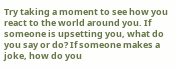Try taking a moment to see how you react to the world around you. If someone is upsetting you, what do you say or do? If someone makes a joke, how do you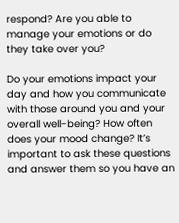respond? Are you able to manage your emotions or do they take over you?

Do your emotions impact your day and how you communicate with those around you and your overall well-being? How often does your mood change? It’s important to ask these questions and answer them so you have an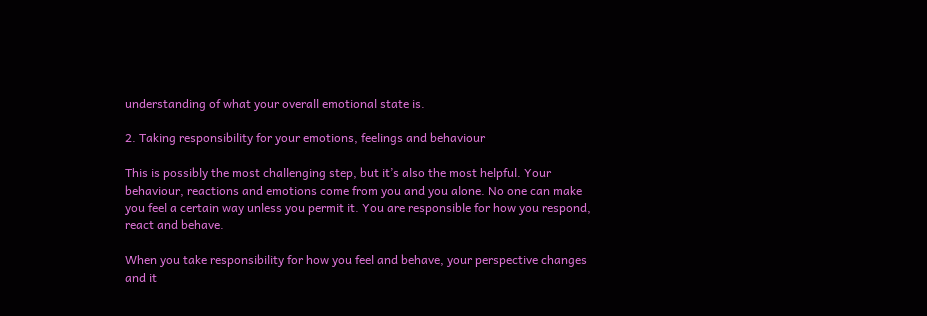understanding of what your overall emotional state is.

2. Taking responsibility for your emotions, feelings and behaviour

This is possibly the most challenging step, but it’s also the most helpful. Your behaviour, reactions and emotions come from you and you alone. No one can make you feel a certain way unless you permit it. You are responsible for how you respond, react and behave.

When you take responsibility for how you feel and behave, your perspective changes and it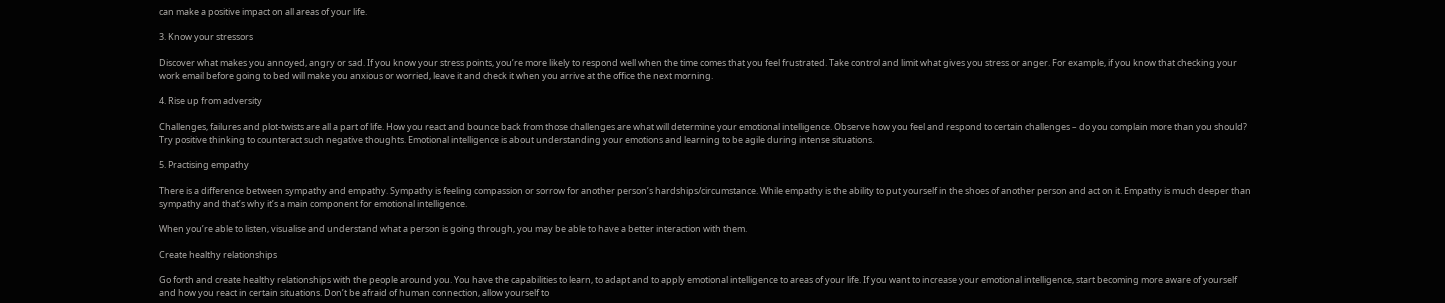can make a positive impact on all areas of your life.

3. Know your stressors

Discover what makes you annoyed, angry or sad. If you know your stress points, you’re more likely to respond well when the time comes that you feel frustrated. Take control and limit what gives you stress or anger. For example, if you know that checking your work email before going to bed will make you anxious or worried, leave it and check it when you arrive at the office the next morning.

4. Rise up from adversity

Challenges, failures and plot-twists are all a part of life. How you react and bounce back from those challenges are what will determine your emotional intelligence. Observe how you feel and respond to certain challenges – do you complain more than you should? Try positive thinking to counteract such negative thoughts. Emotional intelligence is about understanding your emotions and learning to be agile during intense situations.

5. Practising empathy

There is a difference between sympathy and empathy. Sympathy is feeling compassion or sorrow for another person’s hardships/circumstance. While empathy is the ability to put yourself in the shoes of another person and act on it. Empathy is much deeper than sympathy and that’s why it’s a main component for emotional intelligence.

When you’re able to listen, visualise and understand what a person is going through, you may be able to have a better interaction with them.

Create healthy relationships

Go forth and create healthy relationships with the people around you. You have the capabilities to learn, to adapt and to apply emotional intelligence to areas of your life. If you want to increase your emotional intelligence, start becoming more aware of yourself and how you react in certain situations. Don’t be afraid of human connection, allow yourself to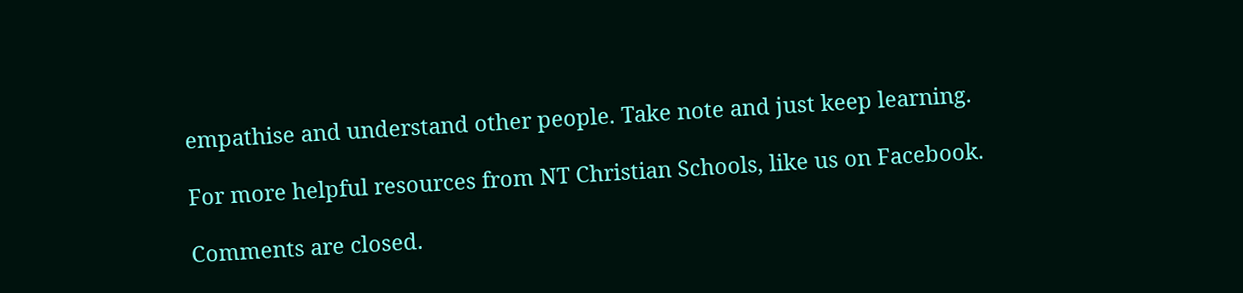empathise and understand other people. Take note and just keep learning.

For more helpful resources from NT Christian Schools, like us on Facebook.

Comments are closed.